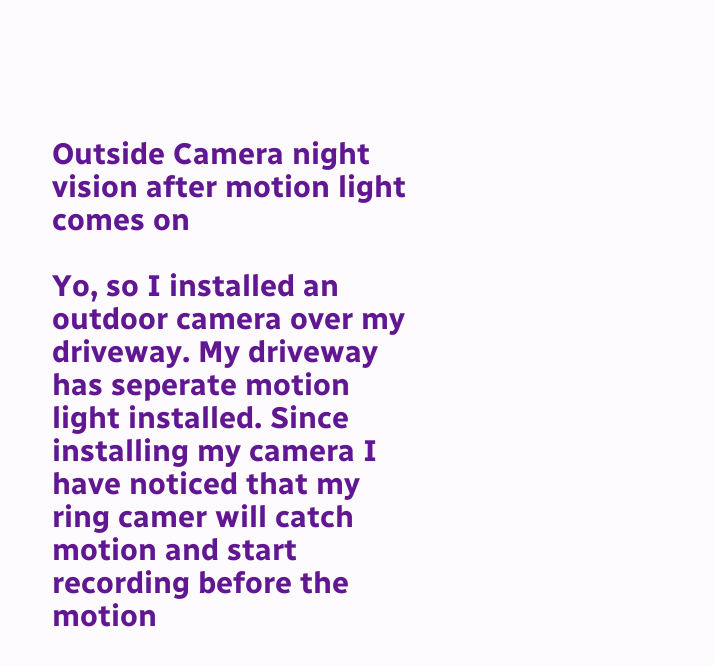Outside Camera night vision after motion light comes on

Yo, so I installed an outdoor camera over my driveway. My driveway has seperate motion light installed. Since installing my camera I have noticed that my ring camer will catch motion and start recording before the motion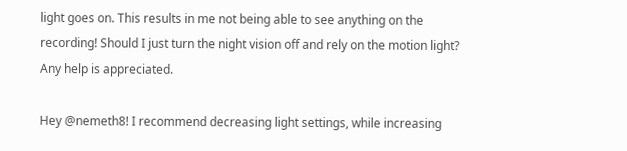light goes on. This results in me not being able to see anything on the recording! Should I just turn the night vision off and rely on the motion light? Any help is appreciated.

Hey @nemeth8! I recommend decreasing light settings, while increasing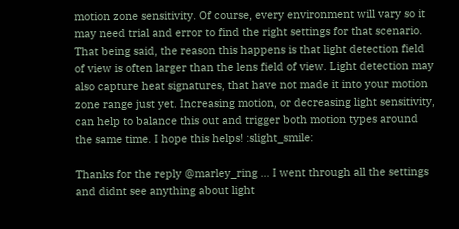motion zone sensitivity. Of course, every environment will vary so it may need trial and error to find the right settings for that scenario. That being said, the reason this happens is that light detection field of view is often larger than the lens field of view. Light detection may also capture heat signatures, that have not made it into your motion zone range just yet. Increasing motion, or decreasing light sensitivity, can help to balance this out and trigger both motion types around the same time. I hope this helps! :slight_smile:

Thanks for the reply @marley_ring … I went through all the settings and didnt see anything about light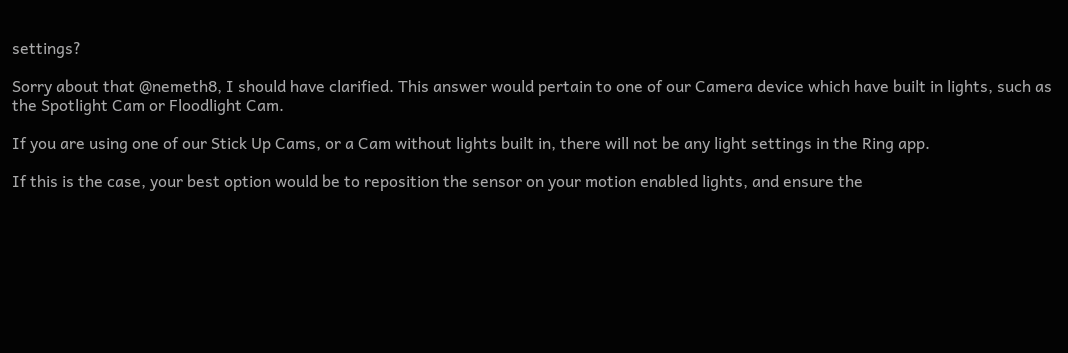settings?

Sorry about that @nemeth8, I should have clarified. This answer would pertain to one of our Camera device which have built in lights, such as the Spotlight Cam or Floodlight Cam.

If you are using one of our Stick Up Cams, or a Cam without lights built in, there will not be any light settings in the Ring app.

If this is the case, your best option would be to reposition the sensor on your motion enabled lights, and ensure the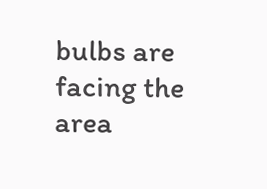bulbs are facing the area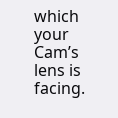which your Cam’s lens is facing.